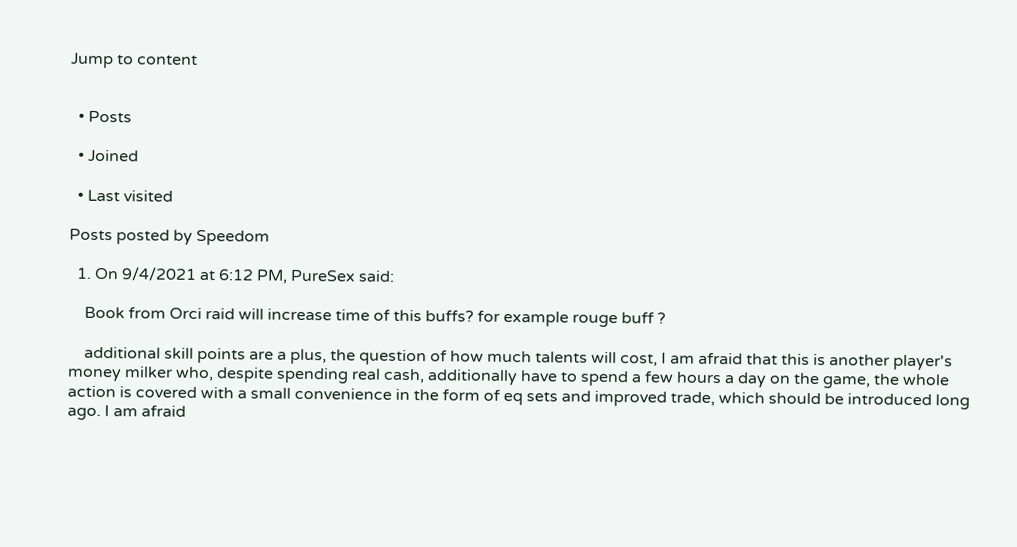Jump to content


  • Posts

  • Joined

  • Last visited

Posts posted by Speedom

  1. On 9/4/2021 at 6:12 PM, PureSex said:

    Book from Orci raid will increase time of this buffs? for example rouge buff ?

    additional skill points are a plus, the question of how much talents will cost, I am afraid that this is another player's money milker who, despite spending real cash, additionally have to spend a few hours a day on the game, the whole action is covered with a small convenience in the form of eq sets and improved trade, which should be introduced long ago. I am afraid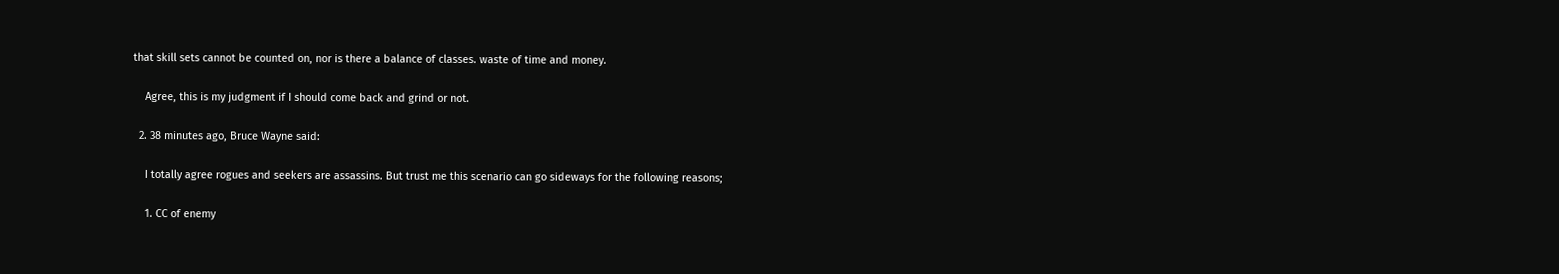that skill sets cannot be counted on, nor is there a balance of classes. waste of time and money.

    Agree, this is my judgment if I should come back and grind or not.

  2. 38 minutes ago, Bruce Wayne said:

    I totally agree rogues and seekers are assassins. But trust me this scenario can go sideways for the following reasons;

    1. CC of enemy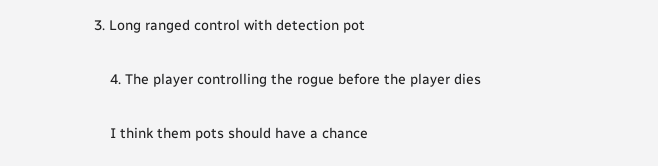3. Long ranged control with detection pot

    4. The player controlling the rogue before the player dies

    I think them pots should have a chance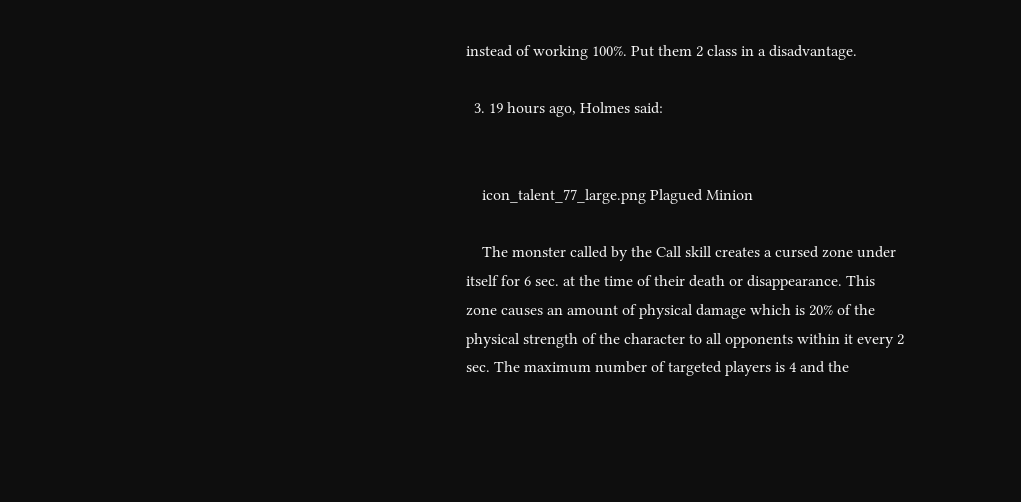instead of working 100%. Put them 2 class in a disadvantage.

  3. 19 hours ago, Holmes said:


    icon_talent_77_large.png Plagued Minion

    The monster called by the Call skill creates a cursed zone under itself for 6 sec. at the time of their death or disappearance. This zone causes an amount of physical damage which is 20% of the physical strength of the character to all opponents within it every 2 sec. The maximum number of targeted players is 4 and the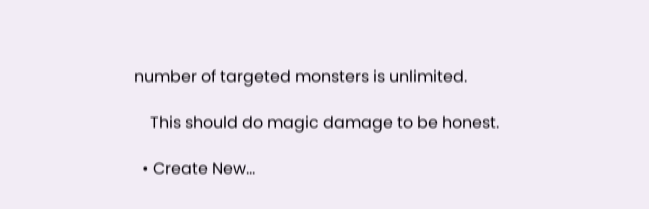number of targeted monsters is unlimited.

    This should do magic damage to be honest.

  • Create New...